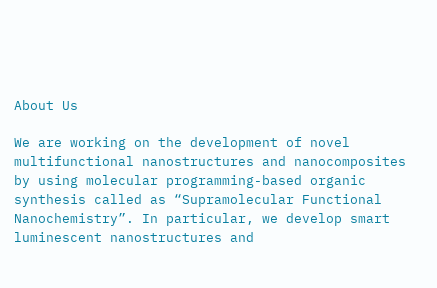About Us

We are working on the development of novel multifunctional nanostructures and nanocomposites by using molecular programming-based organic synthesis called as “Supramolecular Functional Nanochemistry”. In particular, we develop smart luminescent nanostructures and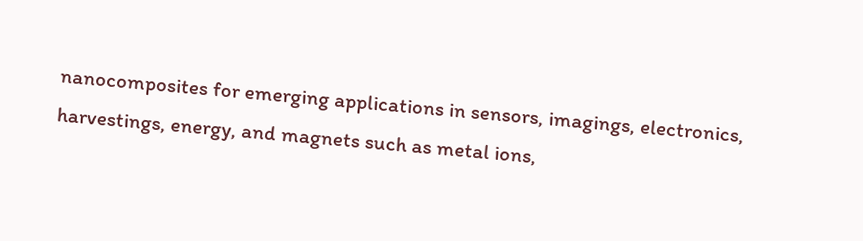nanocomposites for emerging applications in sensors, imagings, electronics, harvestings, energy, and magnets such as metal ions,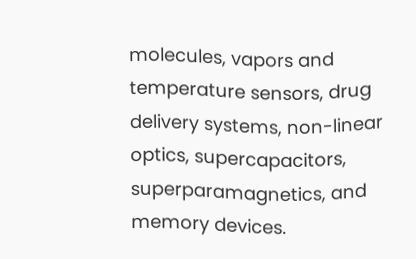molecules, vapors and temperature sensors, drug delivery systems, non-linear optics, supercapacitors, superparamagnetics, and memory devices.